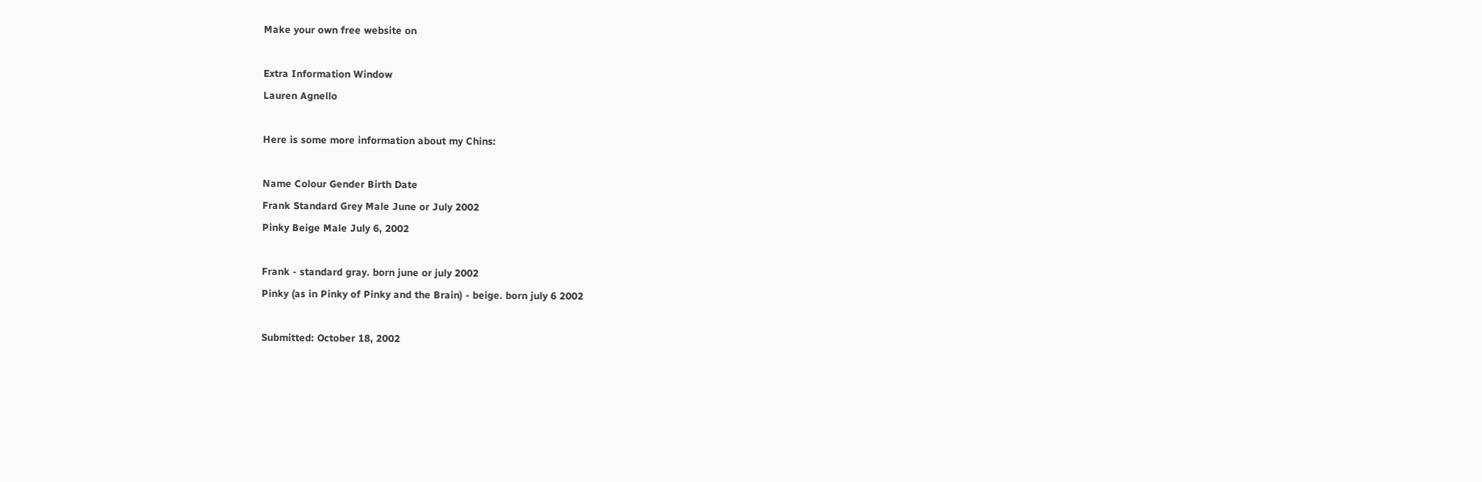Make your own free website on

Extra Information Window
Lauren Agnello

Here is some more information about my Chins:

Name Colour Gender Birth Date
Frank Standard Grey Male June or July 2002
Pinky Beige Male July 6, 2002

Frank - standard gray. born june or july 2002
Pinky (as in Pinky of Pinky and the Brain) - beige. born july 6 2002

Submitted: October 18, 2002